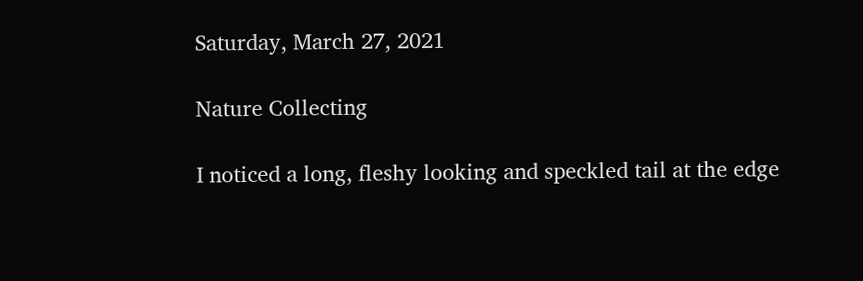Saturday, March 27, 2021

Nature Collecting

I noticed a long, fleshy looking and speckled tail at the edge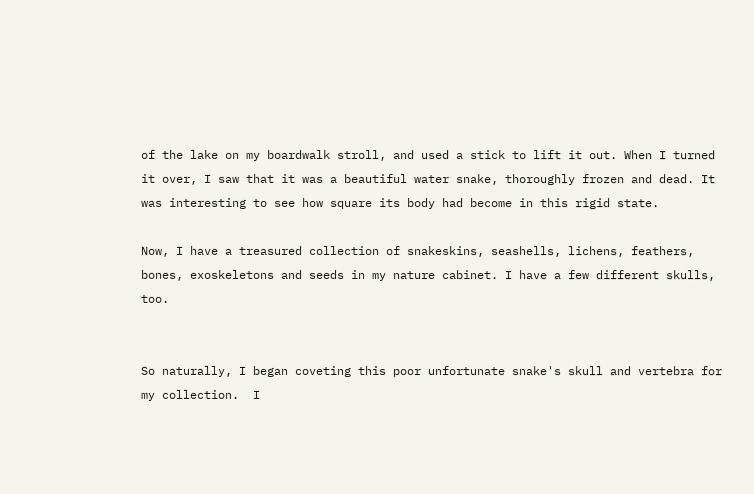of the lake on my boardwalk stroll, and used a stick to lift it out. When I turned it over, I saw that it was a beautiful water snake, thoroughly frozen and dead. It was interesting to see how square its body had become in this rigid state.

Now, I have a treasured collection of snakeskins, seashells, lichens, feathers, bones, exoskeletons and seeds in my nature cabinet. I have a few different skulls, too.


So naturally, I began coveting this poor unfortunate snake's skull and vertebra for my collection.  I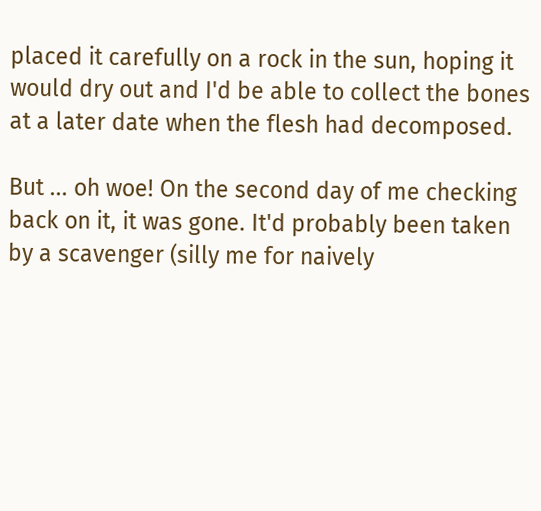placed it carefully on a rock in the sun, hoping it would dry out and I'd be able to collect the bones at a later date when the flesh had decomposed.

But ... oh woe! On the second day of me checking back on it, it was gone. It'd probably been taken by a scavenger (silly me for naively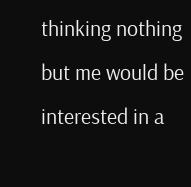thinking nothing but me would be interested in a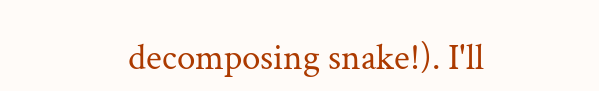decomposing snake!). I'll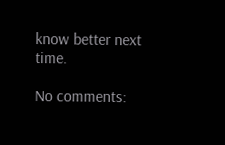know better next time.

No comments: